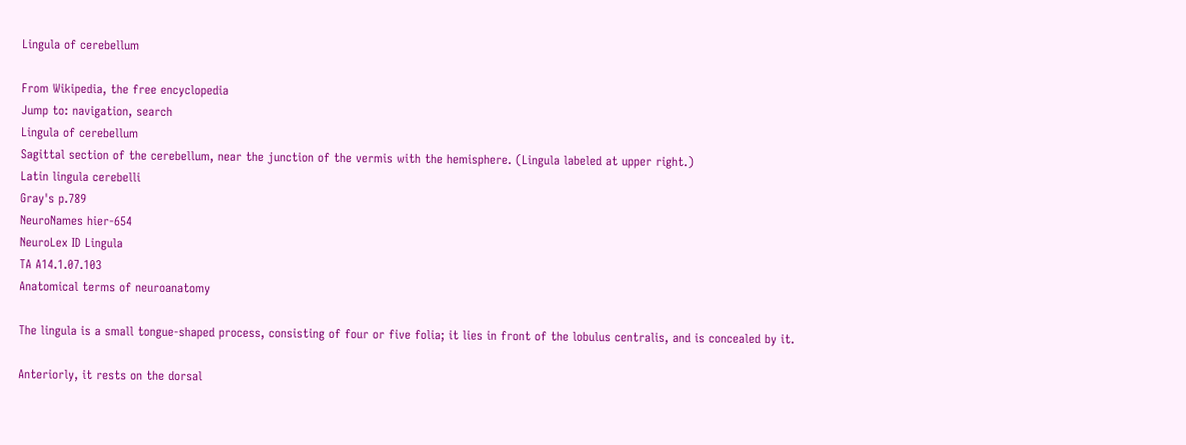Lingula of cerebellum

From Wikipedia, the free encyclopedia
Jump to: navigation, search
Lingula of cerebellum
Sagittal section of the cerebellum, near the junction of the vermis with the hemisphere. (Lingula labeled at upper right.)
Latin lingula cerebelli
Gray's p.789
NeuroNames hier-654
NeuroLex ID Lingula
TA A14.1.07.103
Anatomical terms of neuroanatomy

The lingula is a small tongue-shaped process, consisting of four or five folia; it lies in front of the lobulus centralis, and is concealed by it.

Anteriorly, it rests on the dorsal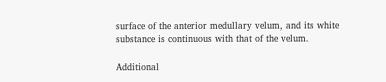surface of the anterior medullary velum, and its white substance is continuous with that of the velum.

Additional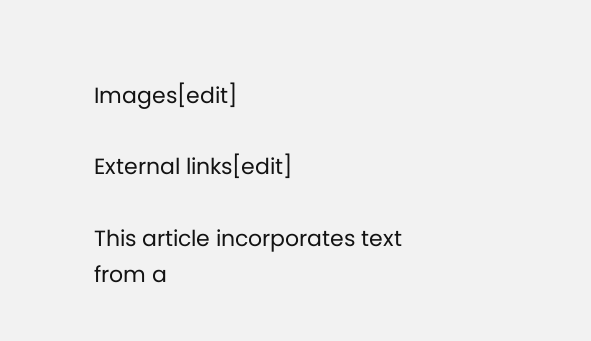Images[edit]

External links[edit]

This article incorporates text from a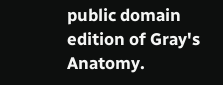public domain edition of Gray's Anatomy.